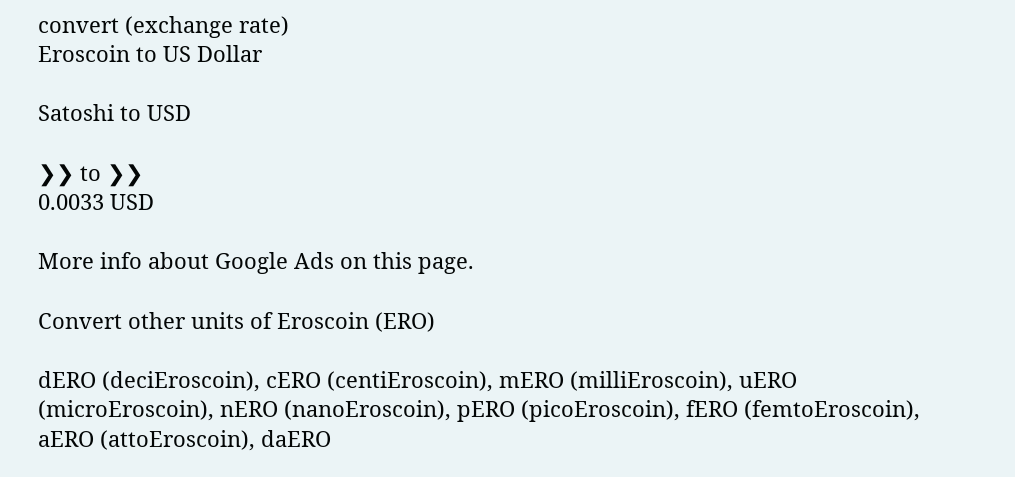convert (exchange rate)
Eroscoin to US Dollar

Satoshi to USD

❯❯ to ❯❯
0.0033 USD

More info about Google Ads on this page.

Convert other units of Eroscoin (ERO)

dERO (deciEroscoin), cERO (centiEroscoin), mERO (milliEroscoin), uERO (microEroscoin), nERO (nanoEroscoin), pERO (picoEroscoin), fERO (femtoEroscoin), aERO (attoEroscoin), daERO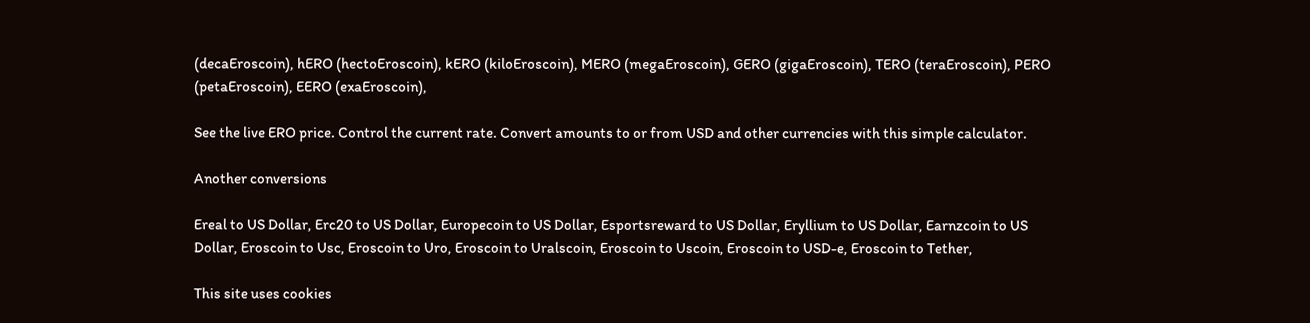(decaEroscoin), hERO (hectoEroscoin), kERO (kiloEroscoin), MERO (megaEroscoin), GERO (gigaEroscoin), TERO (teraEroscoin), PERO (petaEroscoin), EERO (exaEroscoin),

See the live ERO price. Control the current rate. Convert amounts to or from USD and other currencies with this simple calculator.

Another conversions

Ereal to US Dollar, Erc20 to US Dollar, Europecoin to US Dollar, Esportsreward to US Dollar, Eryllium to US Dollar, Earnzcoin to US Dollar, Eroscoin to Usc, Eroscoin to Uro, Eroscoin to Uralscoin, Eroscoin to Uscoin, Eroscoin to USD-e, Eroscoin to Tether,

This site uses cookies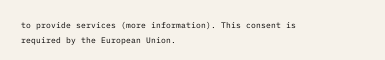to provide services (more information). This consent is required by the European Union.